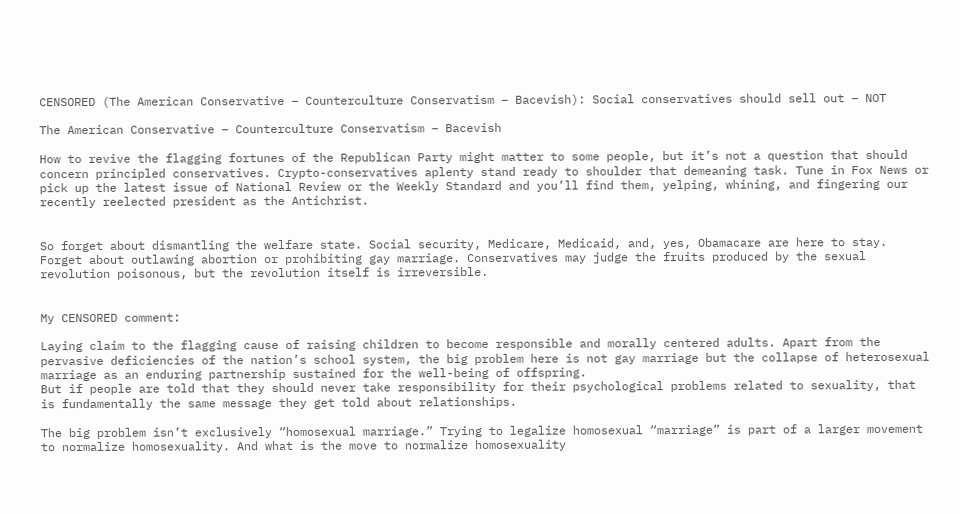CENSORED (The American Conservative – Counterculture Conservatism – Bacevish): Social conservatives should sell out – NOT

The American Conservative – Counterculture Conservatism – Bacevish

How to revive the flagging fortunes of the Republican Party might matter to some people, but it’s not a question that should concern principled conservatives. Crypto-conservatives aplenty stand ready to shoulder that demeaning task. Tune in Fox News or pick up the latest issue of National Review or the Weekly Standard and you’ll find them, yelping, whining, and fingering our recently reelected president as the Antichrist.


So forget about dismantling the welfare state. Social security, Medicare, Medicaid, and, yes, Obamacare are here to stay. Forget about outlawing abortion or prohibiting gay marriage. Conservatives may judge the fruits produced by the sexual revolution poisonous, but the revolution itself is irreversible.


My CENSORED comment:

Laying claim to the flagging cause of raising children to become responsible and morally centered adults. Apart from the pervasive deficiencies of the nation’s school system, the big problem here is not gay marriage but the collapse of heterosexual marriage as an enduring partnership sustained for the well-being of offspring.
But if people are told that they should never take responsibility for their psychological problems related to sexuality, that is fundamentally the same message they get told about relationships.

The big problem isn’t exclusively “homosexual marriage.” Trying to legalize homosexual “marriage” is part of a larger movement to normalize homosexuality. And what is the move to normalize homosexuality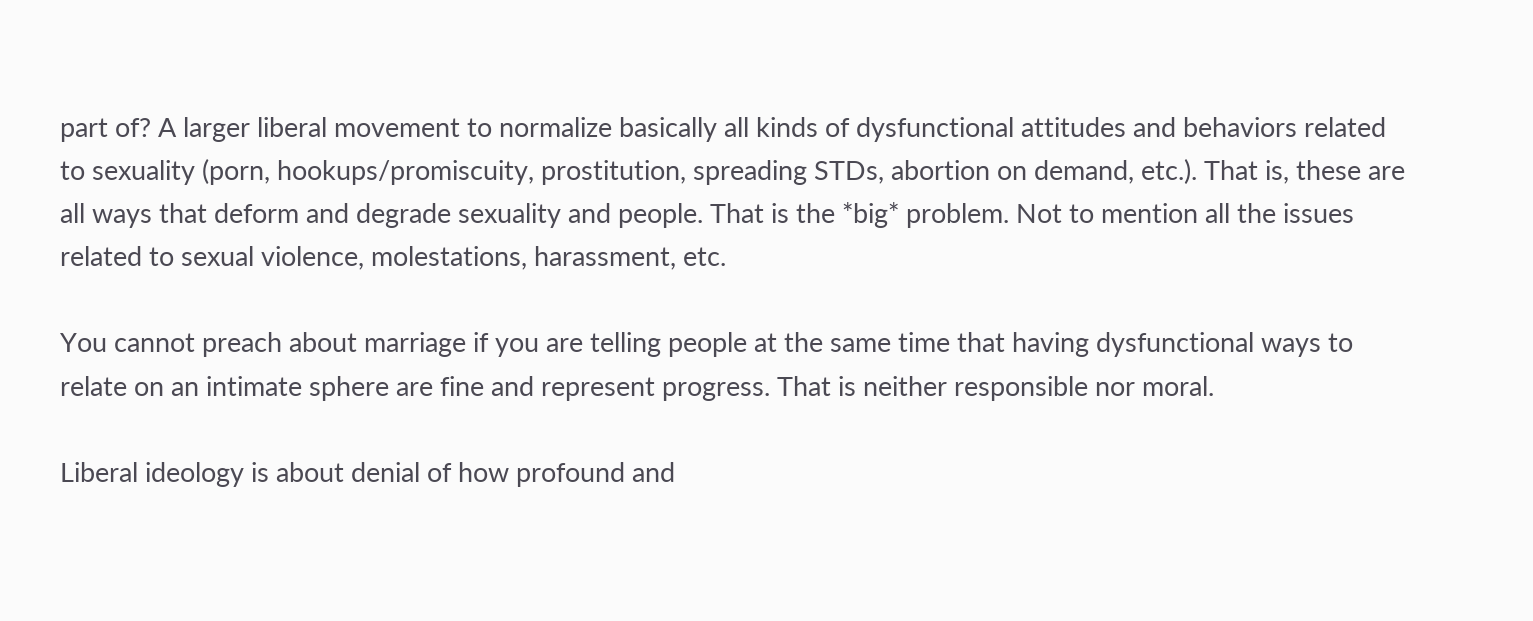part of? A larger liberal movement to normalize basically all kinds of dysfunctional attitudes and behaviors related to sexuality (porn, hookups/promiscuity, prostitution, spreading STDs, abortion on demand, etc.). That is, these are all ways that deform and degrade sexuality and people. That is the *big* problem. Not to mention all the issues related to sexual violence, molestations, harassment, etc.

You cannot preach about marriage if you are telling people at the same time that having dysfunctional ways to relate on an intimate sphere are fine and represent progress. That is neither responsible nor moral.

Liberal ideology is about denial of how profound and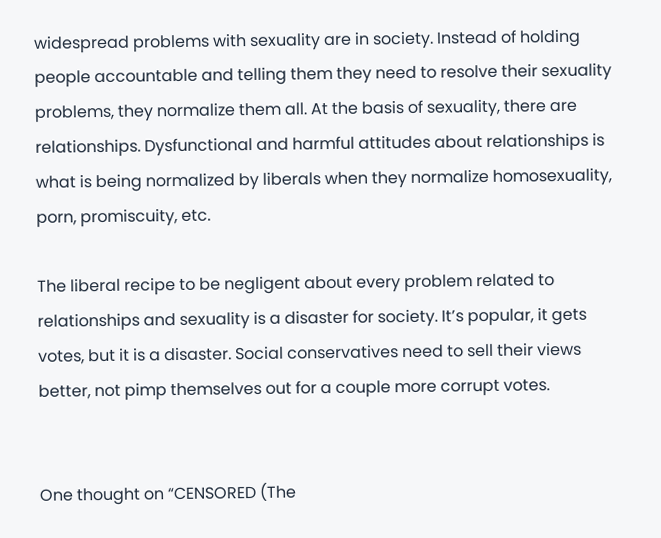widespread problems with sexuality are in society. Instead of holding people accountable and telling them they need to resolve their sexuality problems, they normalize them all. At the basis of sexuality, there are relationships. Dysfunctional and harmful attitudes about relationships is what is being normalized by liberals when they normalize homosexuality, porn, promiscuity, etc.

The liberal recipe to be negligent about every problem related to relationships and sexuality is a disaster for society. It’s popular, it gets votes, but it is a disaster. Social conservatives need to sell their views better, not pimp themselves out for a couple more corrupt votes.


One thought on “CENSORED (The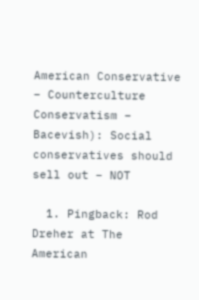American Conservative – Counterculture Conservatism – Bacevish): Social conservatives should sell out – NOT

  1. Pingback: Rod Dreher at The American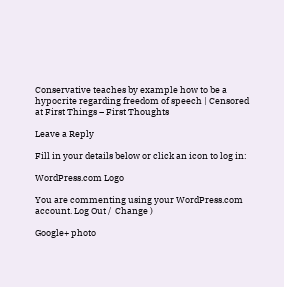Conservative teaches by example how to be a hypocrite regarding freedom of speech | Censored at First Things – First Thoughts

Leave a Reply

Fill in your details below or click an icon to log in:

WordPress.com Logo

You are commenting using your WordPress.com account. Log Out /  Change )

Google+ photo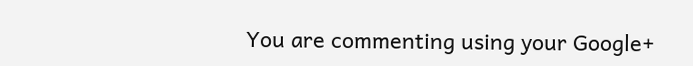You are commenting using your Google+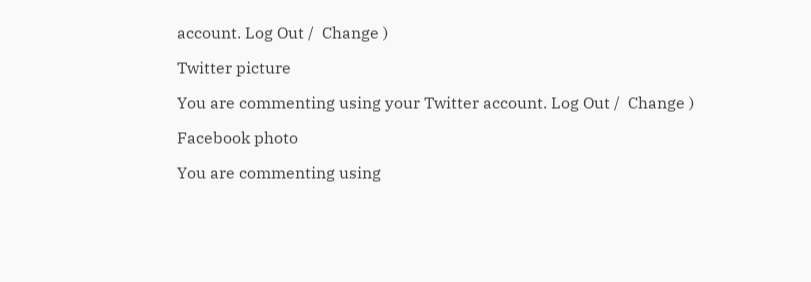account. Log Out /  Change )

Twitter picture

You are commenting using your Twitter account. Log Out /  Change )

Facebook photo

You are commenting using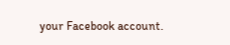your Facebook account.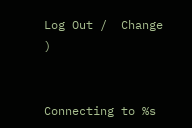Log Out /  Change )


Connecting to %s